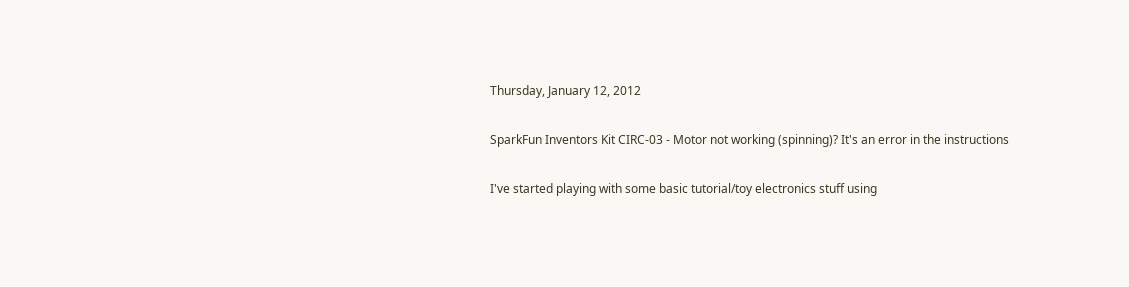Thursday, January 12, 2012

SparkFun Inventors Kit CIRC-03 - Motor not working (spinning)? It's an error in the instructions

I've started playing with some basic tutorial/toy electronics stuff using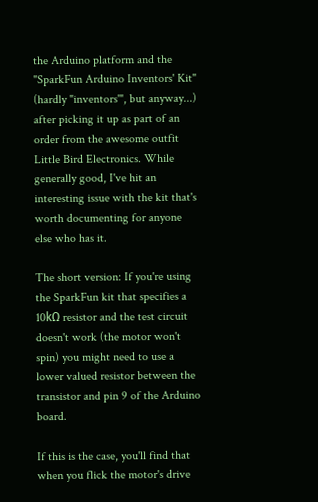the Arduino platform and the "SparkFun Arduino Inventors' Kit" (hardly "inventors'", but anyway...) after picking it up as part of an order from the awesome outfit Little Bird Electronics. While generally good, I've hit an interesting issue with the kit that's worth documenting for anyone else who has it.

The short version: If you're using the SparkFun kit that specifies a 10kΩ resistor and the test circuit doesn't work (the motor won't spin) you might need to use a lower valued resistor between the transistor and pin 9 of the Arduino board.

If this is the case, you'll find that when you flick the motor's drive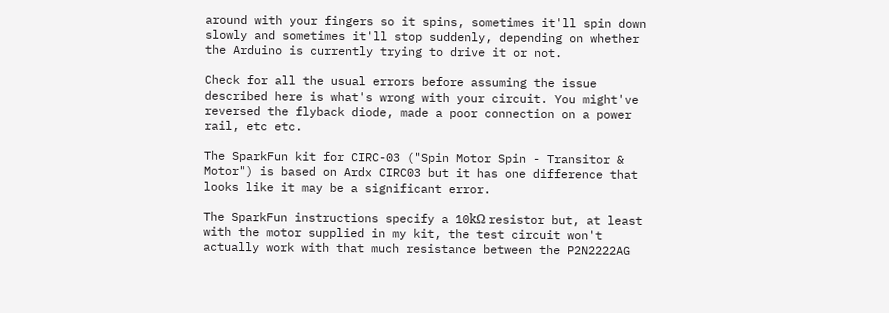around with your fingers so it spins, sometimes it'll spin down slowly and sometimes it'll stop suddenly, depending on whether the Arduino is currently trying to drive it or not.

Check for all the usual errors before assuming the issue described here is what's wrong with your circuit. You might've reversed the flyback diode, made a poor connection on a power rail, etc etc.

The SparkFun kit for CIRC-03 ("Spin Motor Spin - Transitor & Motor") is based on Ardx CIRC03 but it has one difference that looks like it may be a significant error.

The SparkFun instructions specify a 10kΩ resistor but, at least with the motor supplied in my kit, the test circuit won't actually work with that much resistance between the P2N2222AG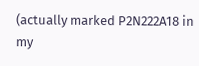(actually marked P2N222A18 in my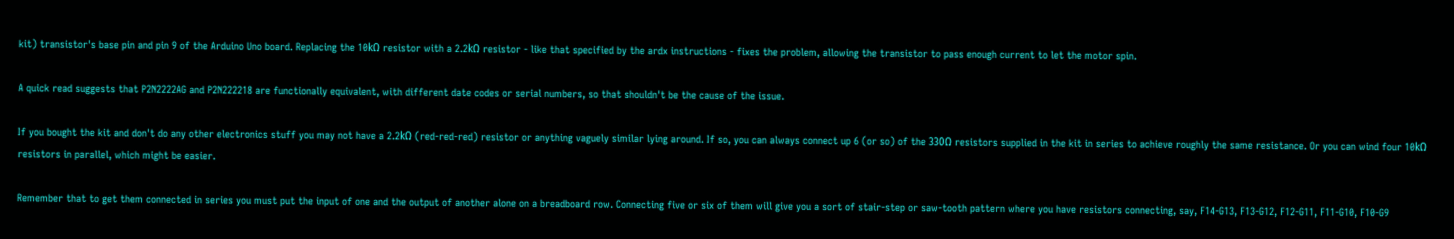kit) transistor's base pin and pin 9 of the Arduino Uno board. Replacing the 10kΩ resistor with a 2.2kΩ resistor - like that specified by the ardx instructions - fixes the problem, allowing the transistor to pass enough current to let the motor spin.

A quick read suggests that P2N2222AG and P2N222218 are functionally equivalent, with different date codes or serial numbers, so that shouldn't be the cause of the issue.

If you bought the kit and don't do any other electronics stuff you may not have a 2.2kΩ (red-red-red) resistor or anything vaguely similar lying around. If so, you can always connect up 6 (or so) of the 330Ω resistors supplied in the kit in series to achieve roughly the same resistance. Or you can wind four 10kΩ resistors in parallel, which might be easier.

Remember that to get them connected in series you must put the input of one and the output of another alone on a breadboard row. Connecting five or six of them will give you a sort of stair-step or saw-tooth pattern where you have resistors connecting, say, F14-G13, F13-G12, F12-G11, F11-G10, F10-G9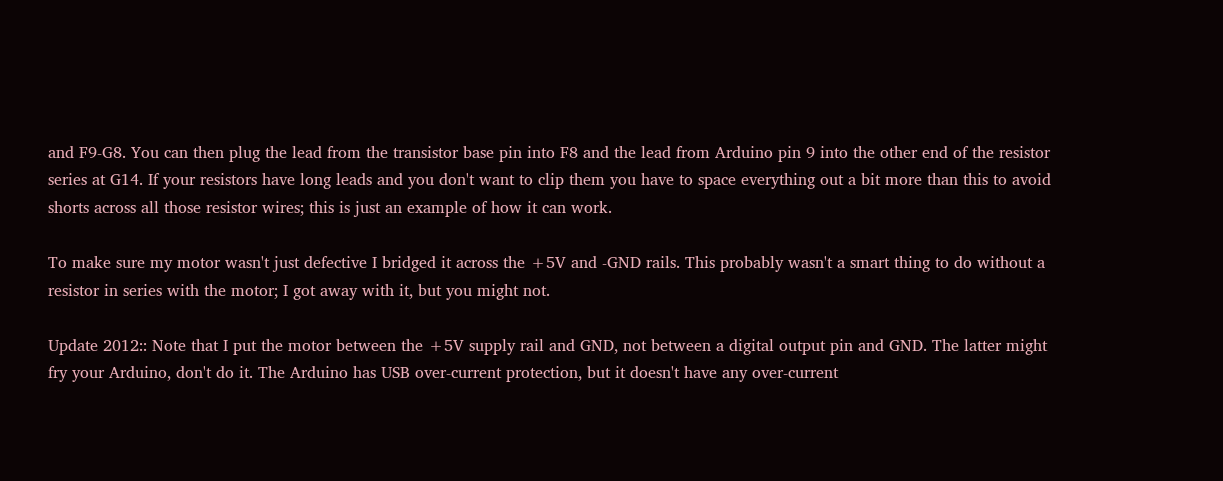and F9-G8. You can then plug the lead from the transistor base pin into F8 and the lead from Arduino pin 9 into the other end of the resistor series at G14. If your resistors have long leads and you don't want to clip them you have to space everything out a bit more than this to avoid shorts across all those resistor wires; this is just an example of how it can work.

To make sure my motor wasn't just defective I bridged it across the +5V and -GND rails. This probably wasn't a smart thing to do without a resistor in series with the motor; I got away with it, but you might not.

Update 2012:: Note that I put the motor between the +5V supply rail and GND, not between a digital output pin and GND. The latter might fry your Arduino, don't do it. The Arduino has USB over-current protection, but it doesn't have any over-current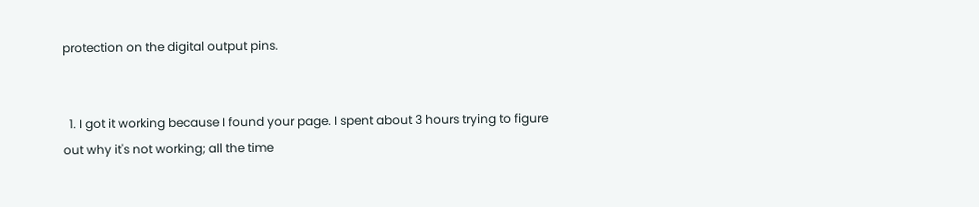protection on the digital output pins.


  1. I got it working because I found your page. I spent about 3 hours trying to figure out why it's not working; all the time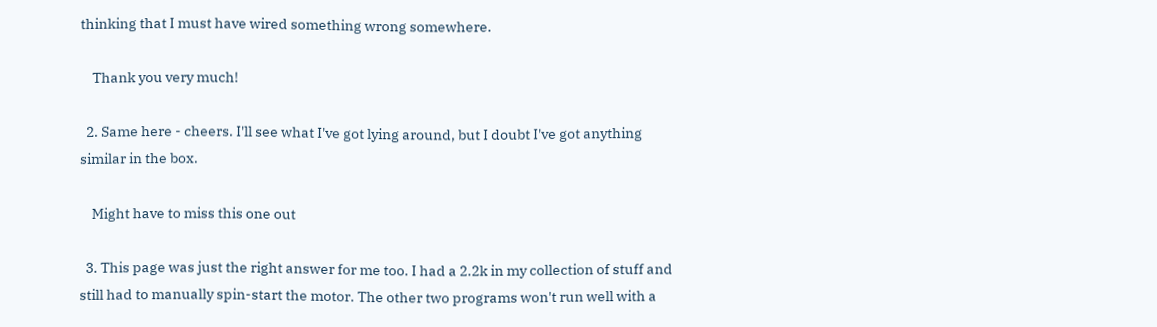thinking that I must have wired something wrong somewhere.

    Thank you very much!

  2. Same here - cheers. I'll see what I've got lying around, but I doubt I've got anything similar in the box.

    Might have to miss this one out

  3. This page was just the right answer for me too. I had a 2.2k in my collection of stuff and still had to manually spin-start the motor. The other two programs won't run well with a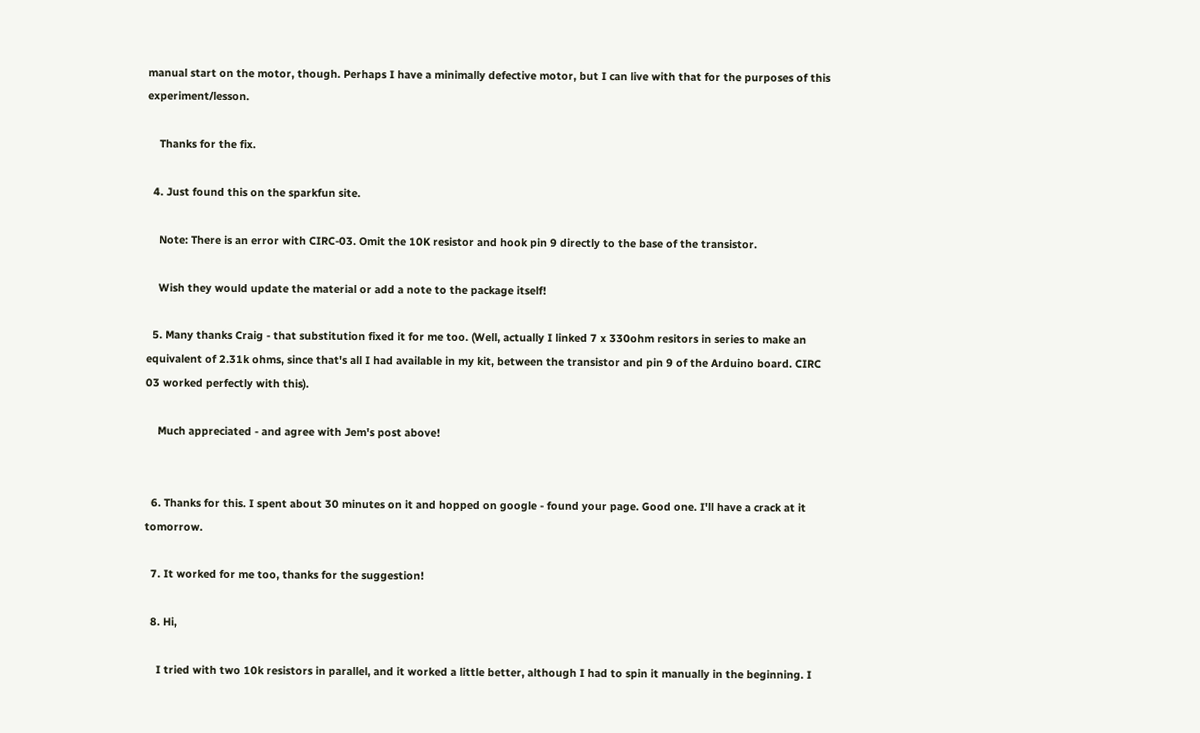manual start on the motor, though. Perhaps I have a minimally defective motor, but I can live with that for the purposes of this experiment/lesson.

    Thanks for the fix.

  4. Just found this on the sparkfun site.

    Note: There is an error with CIRC-03. Omit the 10K resistor and hook pin 9 directly to the base of the transistor.

    Wish they would update the material or add a note to the package itself!

  5. Many thanks Craig - that substitution fixed it for me too. (Well, actually I linked 7 x 330ohm resitors in series to make an equivalent of 2.31k ohms, since that's all I had available in my kit, between the transistor and pin 9 of the Arduino board. CIRC 03 worked perfectly with this).

    Much appreciated - and agree with Jem's post above!


  6. Thanks for this. I spent about 30 minutes on it and hopped on google - found your page. Good one. I'll have a crack at it tomorrow.

  7. It worked for me too, thanks for the suggestion!

  8. Hi,

    I tried with two 10k resistors in parallel, and it worked a little better, although I had to spin it manually in the beginning. I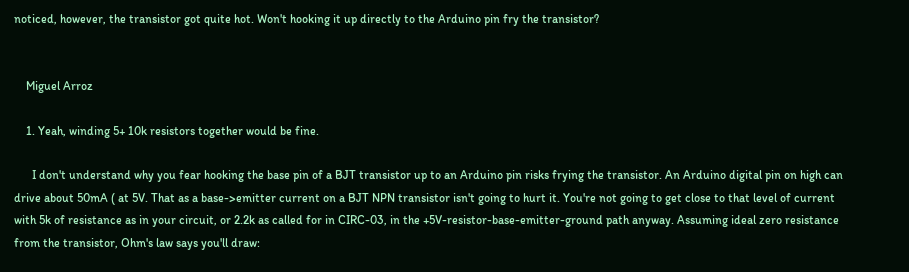noticed, however, the transistor got quite hot. Won't hooking it up directly to the Arduino pin fry the transistor?


    Miguel Arroz

    1. Yeah, winding 5+ 10k resistors together would be fine.

      I don't understand why you fear hooking the base pin of a BJT transistor up to an Arduino pin risks frying the transistor. An Arduino digital pin on high can drive about 50mA ( at 5V. That as a base->emitter current on a BJT NPN transistor isn't going to hurt it. You're not going to get close to that level of current with 5k of resistance as in your circuit, or 2.2k as called for in CIRC-03, in the +5V-resistor-base-emitter-ground path anyway. Assuming ideal zero resistance from the transistor, Ohm's law says you'll draw: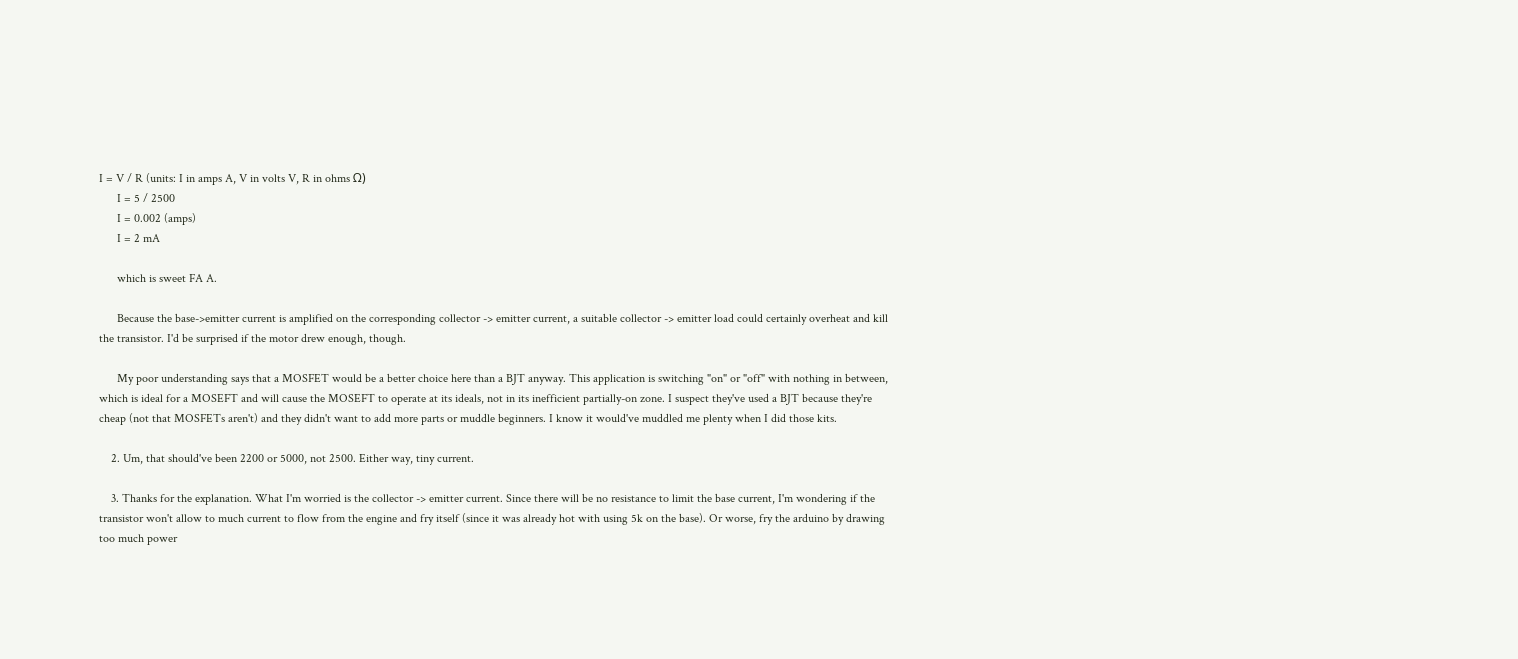I = V / R (units: I in amps A, V in volts V, R in ohms Ω)
      I = 5 / 2500
      I = 0.002 (amps)
      I = 2 mA

      which is sweet FA A.

      Because the base->emitter current is amplified on the corresponding collector -> emitter current, a suitable collector -> emitter load could certainly overheat and kill the transistor. I'd be surprised if the motor drew enough, though.

      My poor understanding says that a MOSFET would be a better choice here than a BJT anyway. This application is switching "on" or "off" with nothing in between, which is ideal for a MOSEFT and will cause the MOSEFT to operate at its ideals, not in its inefficient partially-on zone. I suspect they've used a BJT because they're cheap (not that MOSFETs aren't) and they didn't want to add more parts or muddle beginners. I know it would've muddled me plenty when I did those kits.

    2. Um, that should've been 2200 or 5000, not 2500. Either way, tiny current.

    3. Thanks for the explanation. What I'm worried is the collector -> emitter current. Since there will be no resistance to limit the base current, I'm wondering if the transistor won't allow to much current to flow from the engine and fry itself (since it was already hot with using 5k on the base). Or worse, fry the arduino by drawing too much power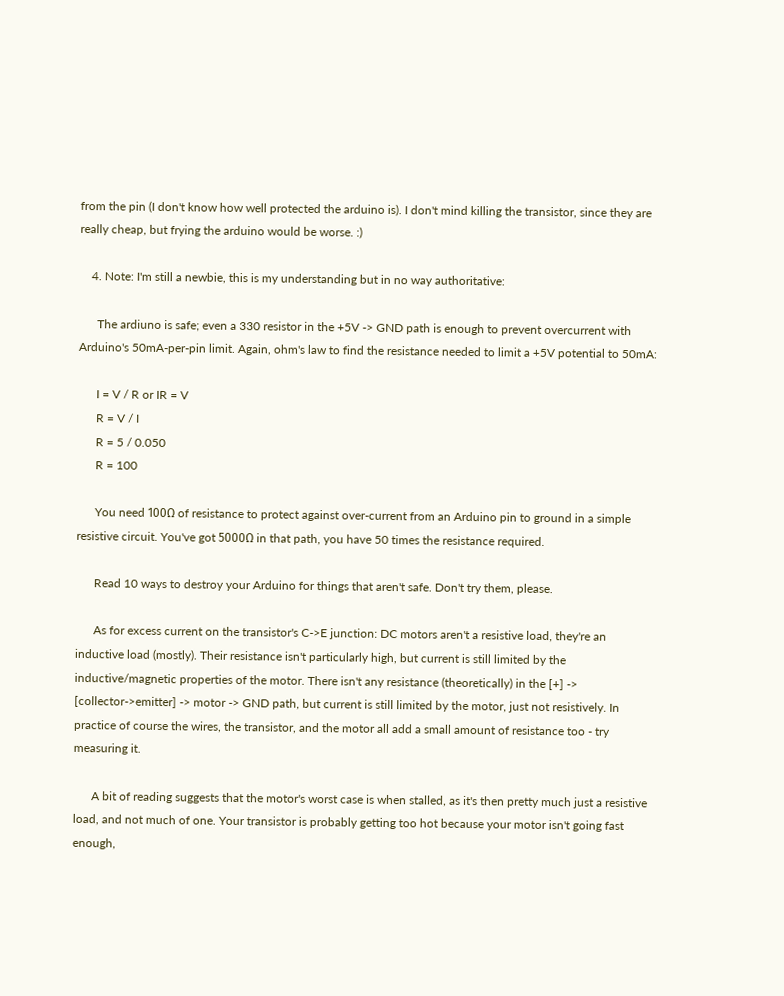from the pin (I don't know how well protected the arduino is). I don't mind killing the transistor, since they are really cheap, but frying the arduino would be worse. :)

    4. Note: I'm still a newbie, this is my understanding but in no way authoritative:

      The ardiuno is safe; even a 330 resistor in the +5V -> GND path is enough to prevent overcurrent with Arduino's 50mA-per-pin limit. Again, ohm's law to find the resistance needed to limit a +5V potential to 50mA:

      I = V / R or IR = V
      R = V / I
      R = 5 / 0.050
      R = 100

      You need 100Ω of resistance to protect against over-current from an Arduino pin to ground in a simple resistive circuit. You've got 5000Ω in that path, you have 50 times the resistance required.

      Read 10 ways to destroy your Arduino for things that aren't safe. Don't try them, please.

      As for excess current on the transistor's C->E junction: DC motors aren't a resistive load, they're an inductive load (mostly). Their resistance isn't particularly high, but current is still limited by the inductive/magnetic properties of the motor. There isn't any resistance (theoretically) in the [+] -> [collector->emitter] -> motor -> GND path, but current is still limited by the motor, just not resistively. In practice of course the wires, the transistor, and the motor all add a small amount of resistance too - try measuring it.

      A bit of reading suggests that the motor's worst case is when stalled, as it's then pretty much just a resistive load, and not much of one. Your transistor is probably getting too hot because your motor isn't going fast enough,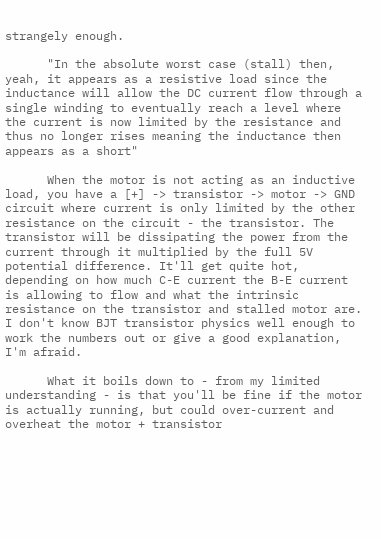strangely enough.

      "In the absolute worst case (stall) then, yeah, it appears as a resistive load since the inductance will allow the DC current flow through a single winding to eventually reach a level where the current is now limited by the resistance and thus no longer rises meaning the inductance then appears as a short"

      When the motor is not acting as an inductive load, you have a [+] -> transistor -> motor -> GND circuit where current is only limited by the other resistance on the circuit - the transistor. The transistor will be dissipating the power from the current through it multiplied by the full 5V potential difference. It'll get quite hot, depending on how much C-E current the B-E current is allowing to flow and what the intrinsic resistance on the transistor and stalled motor are. I don't know BJT transistor physics well enough to work the numbers out or give a good explanation, I'm afraid.

      What it boils down to - from my limited understanding - is that you'll be fine if the motor is actually running, but could over-current and overheat the motor + transistor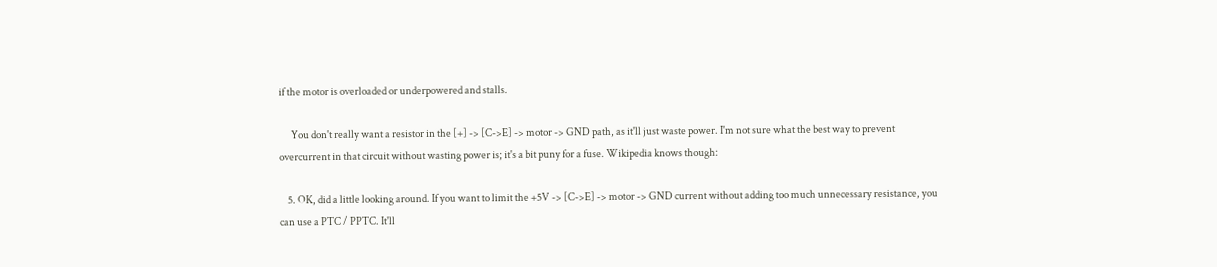if the motor is overloaded or underpowered and stalls.

      You don't really want a resistor in the [+] -> [C->E] -> motor -> GND path, as it'll just waste power. I'm not sure what the best way to prevent overcurrent in that circuit without wasting power is; it's a bit puny for a fuse. Wikipedia knows though:

    5. OK, did a little looking around. If you want to limit the +5V -> [C->E] -> motor -> GND current without adding too much unnecessary resistance, you can use a PTC / PPTC. It'll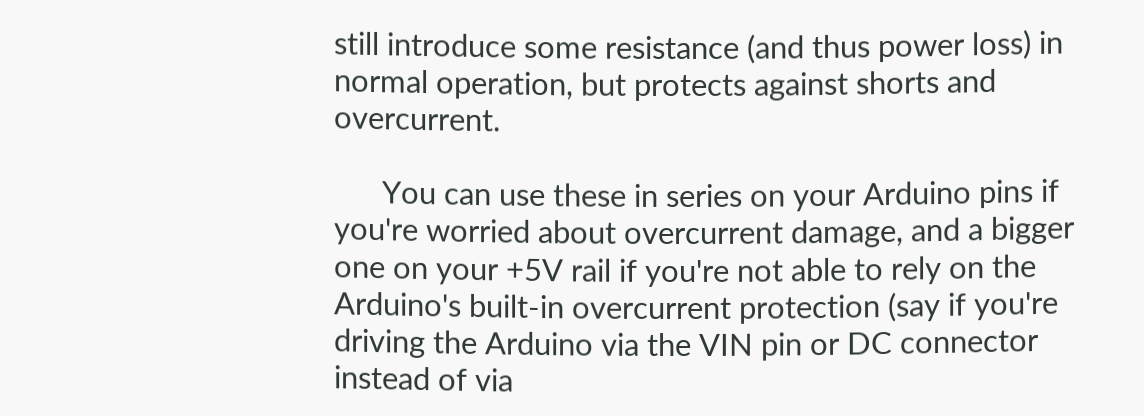still introduce some resistance (and thus power loss) in normal operation, but protects against shorts and overcurrent.

      You can use these in series on your Arduino pins if you're worried about overcurrent damage, and a bigger one on your +5V rail if you're not able to rely on the Arduino's built-in overcurrent protection (say if you're driving the Arduino via the VIN pin or DC connector instead of via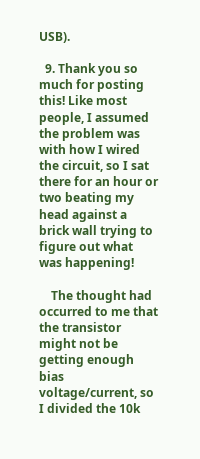USB).

  9. Thank you so much for posting this! Like most people, I assumed the problem was with how I wired the circuit, so I sat there for an hour or two beating my head against a brick wall trying to figure out what was happening!

    The thought had occurred to me that the transistor might not be getting enough bias voltage/current, so I divided the 10k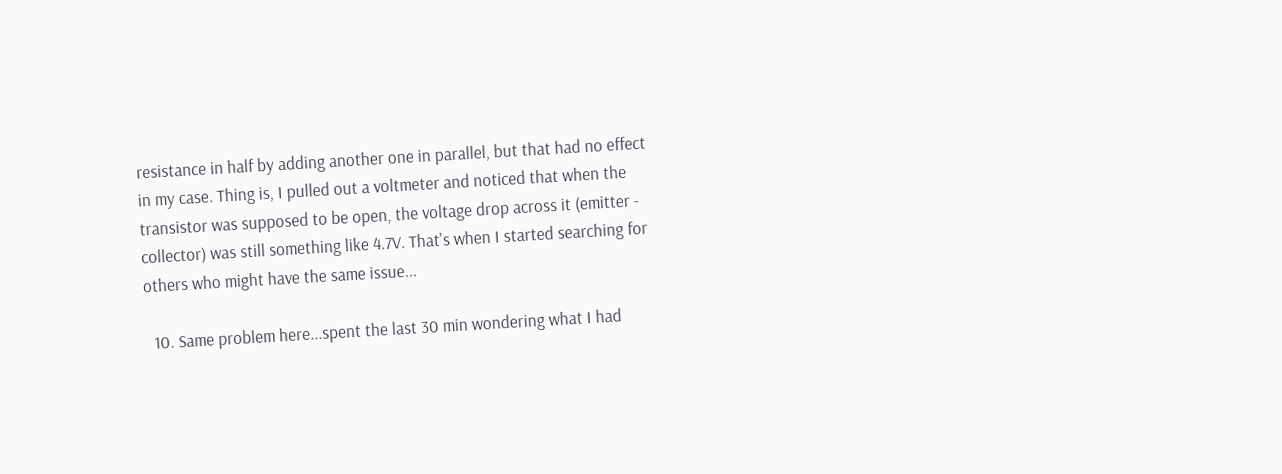resistance in half by adding another one in parallel, but that had no effect in my case. Thing is, I pulled out a voltmeter and noticed that when the transistor was supposed to be open, the voltage drop across it (emitter - collector) was still something like 4.7V. That's when I started searching for others who might have the same issue...

  10. Same problem here...spent the last 30 min wondering what I had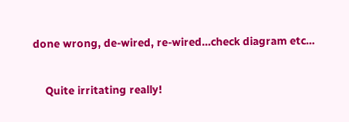done wrong, de-wired, re-wired...check diagram etc...

    Quite irritating really!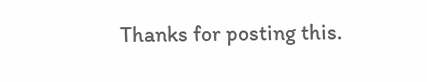Thanks for posting this.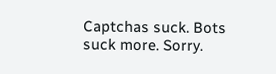Captchas suck. Bots suck more. Sorry.